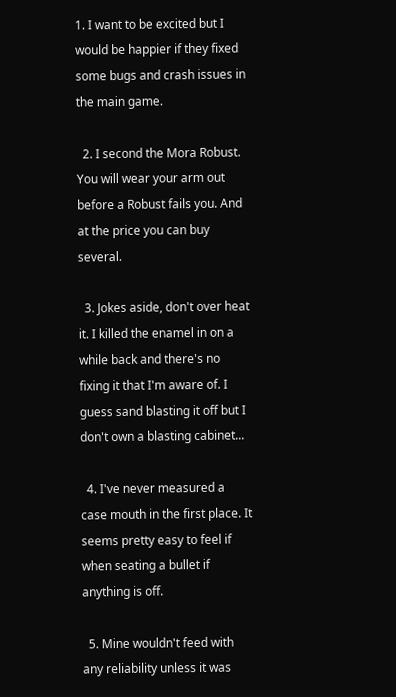1. I want to be excited but I would be happier if they fixed some bugs and crash issues in the main game.

  2. I second the Mora Robust. You will wear your arm out before a Robust fails you. And at the price you can buy several.

  3. Jokes aside, don't over heat it. I killed the enamel in on a while back and there's no fixing it that I'm aware of. I guess sand blasting it off but I don't own a blasting cabinet...

  4. I've never measured a case mouth in the first place. It seems pretty easy to feel if when seating a bullet if anything is off.

  5. Mine wouldn't feed with any reliability unless it was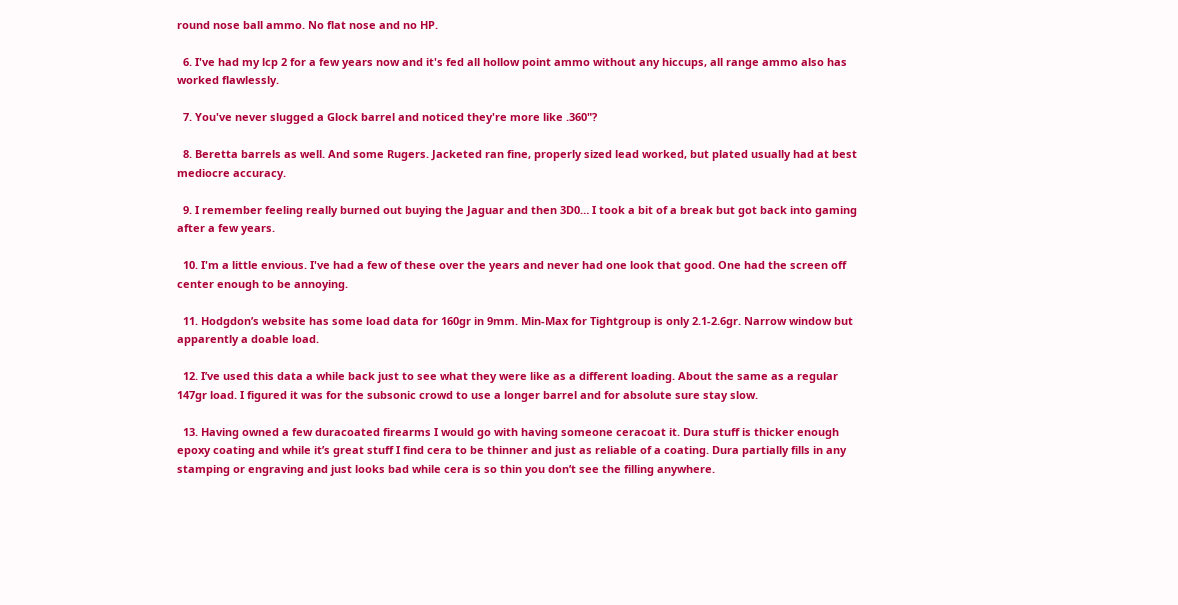round nose ball ammo. No flat nose and no HP.

  6. I've had my lcp 2 for a few years now and it's fed all hollow point ammo without any hiccups, all range ammo also has worked flawlessly.

  7. You've never slugged a Glock barrel and noticed they're more like .360"?

  8. Beretta barrels as well. And some Rugers. Jacketed ran fine, properly sized lead worked, but plated usually had at best mediocre accuracy.

  9. I remember feeling really burned out buying the Jaguar and then 3D0… I took a bit of a break but got back into gaming after a few years.

  10. I'm a little envious. I've had a few of these over the years and never had one look that good. One had the screen off center enough to be annoying.

  11. Hodgdon’s website has some load data for 160gr in 9mm. Min-Max for Tightgroup is only 2.1-2.6gr. Narrow window but apparently a doable load.

  12. I’ve used this data a while back just to see what they were like as a different loading. About the same as a regular 147gr load. I figured it was for the subsonic crowd to use a longer barrel and for absolute sure stay slow.

  13. Having owned a few duracoated firearms I would go with having someone ceracoat it. Dura stuff is thicker enough epoxy coating and while it’s great stuff I find cera to be thinner and just as reliable of a coating. Dura partially fills in any stamping or engraving and just looks bad while cera is so thin you don’t see the filling anywhere.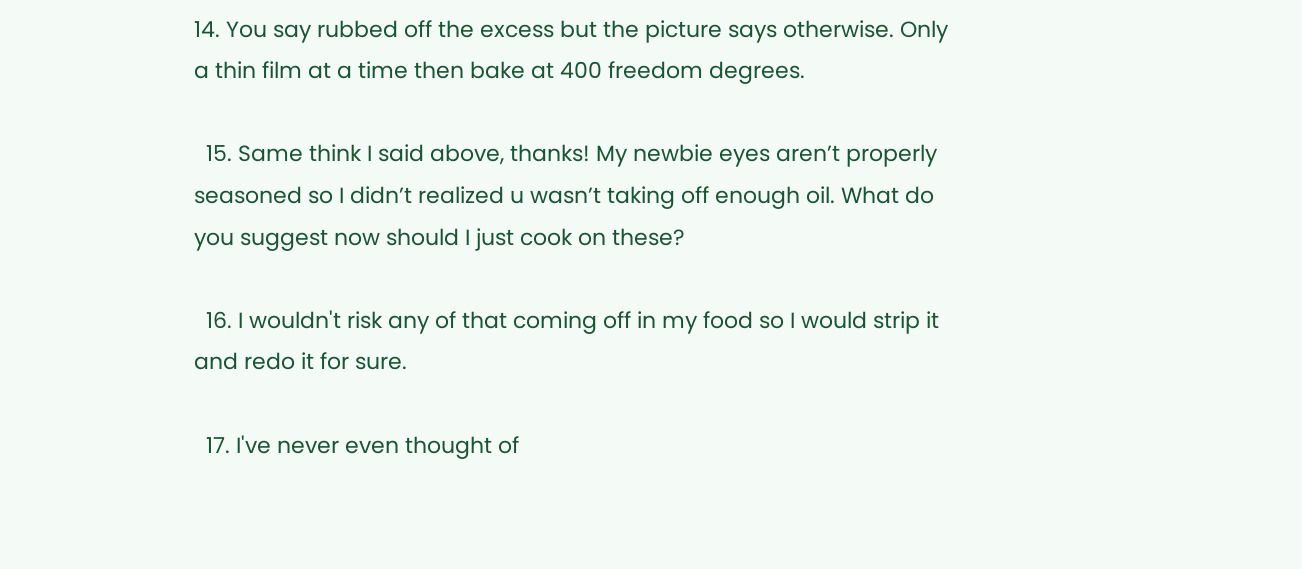14. You say rubbed off the excess but the picture says otherwise. Only a thin film at a time then bake at 400 freedom degrees.

  15. Same think I said above, thanks! My newbie eyes aren’t properly seasoned so I didn’t realized u wasn’t taking off enough oil. What do you suggest now should I just cook on these?

  16. I wouldn't risk any of that coming off in my food so I would strip it and redo it for sure.

  17. I've never even thought of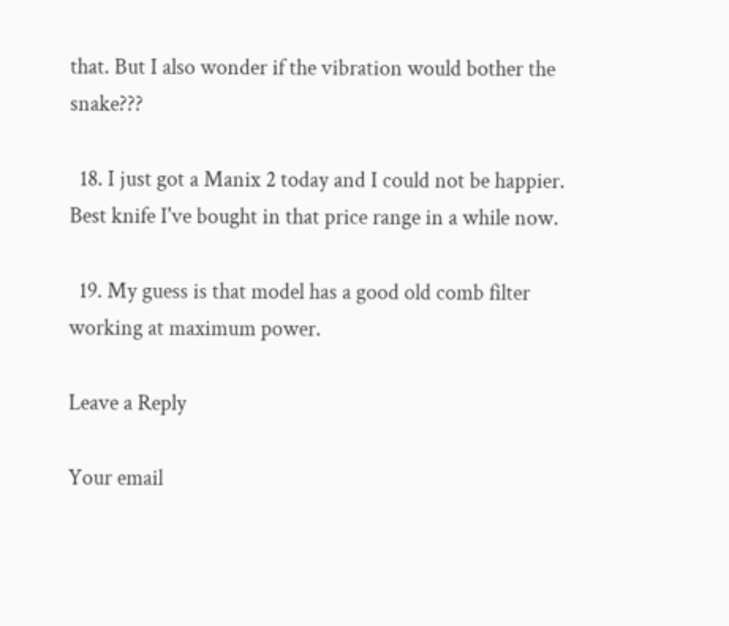that. But I also wonder if the vibration would bother the snake???

  18. I just got a Manix 2 today and I could not be happier. Best knife I've bought in that price range in a while now.

  19. My guess is that model has a good old comb filter working at maximum power.

Leave a Reply

Your email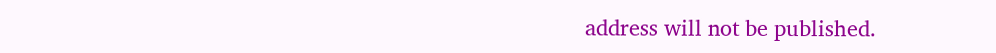address will not be published.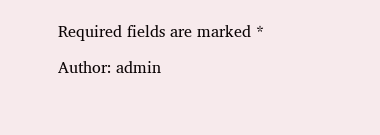Required fields are marked *

Author: admin